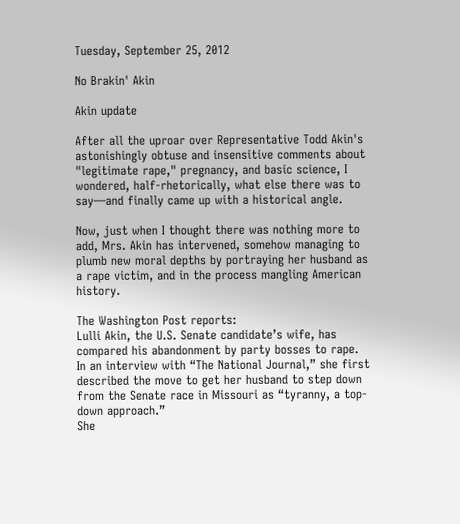Tuesday, September 25, 2012

No Brakin' Akin

Akin update

After all the uproar over Representative Todd Akin's astonishingly obtuse and insensitive comments about "legitimate rape," pregnancy, and basic science, I wondered, half-rhetorically, what else there was to say—and finally came up with a historical angle.

Now, just when I thought there was nothing more to add, Mrs. Akin has intervened, somehow managing to plumb new moral depths by portraying her husband as a rape victim, and in the process mangling American history.

The Washington Post reports:
Lulli Akin, the U.S. Senate candidate’s wife, has compared his abandonment by party bosses to rape.
In an interview with “The National Journal,” she first described the move to get her husband to step down from the Senate race in Missouri as “tyranny, a top-down approach.”
She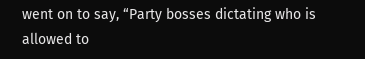went on to say, “Party bosses dictating who is allowed to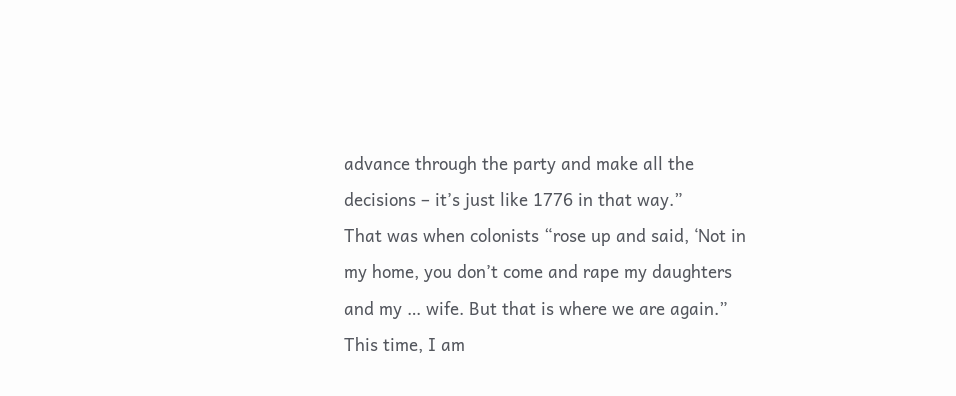advance through the party and make all the decisions – it’s just like 1776 in that way.”
That was when colonists “rose up and said, ‘Not in my home, you don’t come and rape my daughters and my … wife. But that is where we are again.”
This time, I am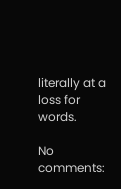literally at a loss for words.

No comments: